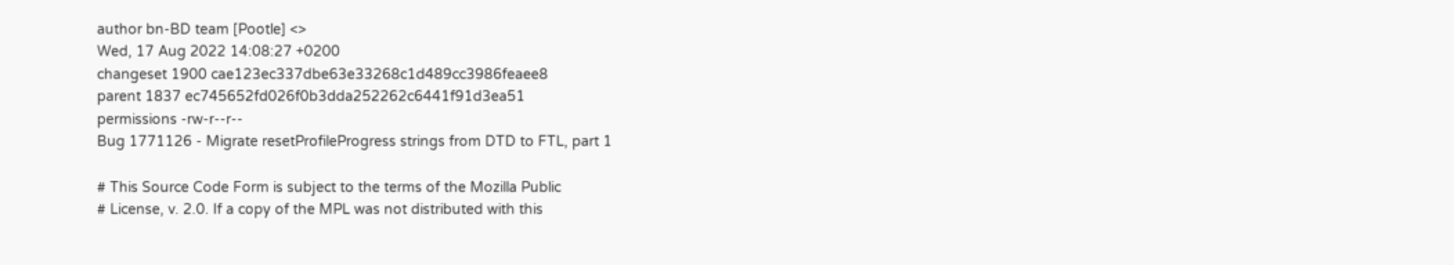author bn-BD team [Pootle] <>
Wed, 17 Aug 2022 14:08:27 +0200
changeset 1900 cae123ec337dbe63e33268c1d489cc3986feaee8
parent 1837 ec745652fd026f0b3dda252262c6441f91d3ea51
permissions -rw-r--r--
Bug 1771126 - Migrate resetProfileProgress strings from DTD to FTL, part 1

# This Source Code Form is subject to the terms of the Mozilla Public
# License, v. 2.0. If a copy of the MPL was not distributed with this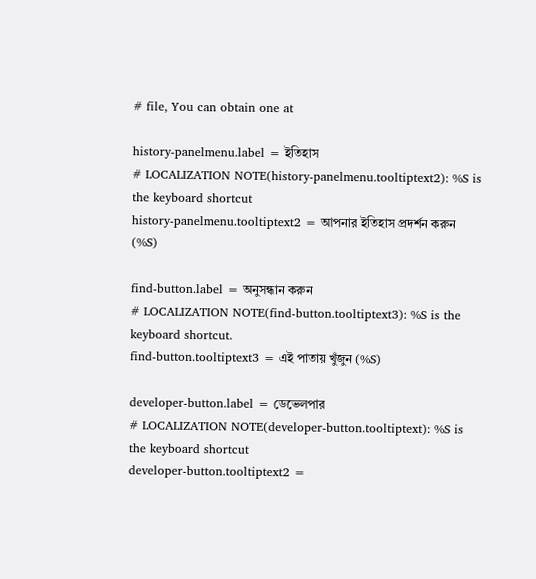# file, You can obtain one at

history-panelmenu.label = ইতিহাস
# LOCALIZATION NOTE(history-panelmenu.tooltiptext2): %S is the keyboard shortcut
history-panelmenu.tooltiptext2 = আপনার ইতিহাস প্রদর্শন করুন (%S)

find-button.label = অনুসন্ধান করুন
# LOCALIZATION NOTE(find-button.tooltiptext3): %S is the keyboard shortcut.
find-button.tooltiptext3 = এই পাতায় খুঁজুন (%S)

developer-button.label = ডেভেলপার
# LOCALIZATION NOTE(developer-button.tooltiptext): %S is the keyboard shortcut
developer-button.tooltiptext2 =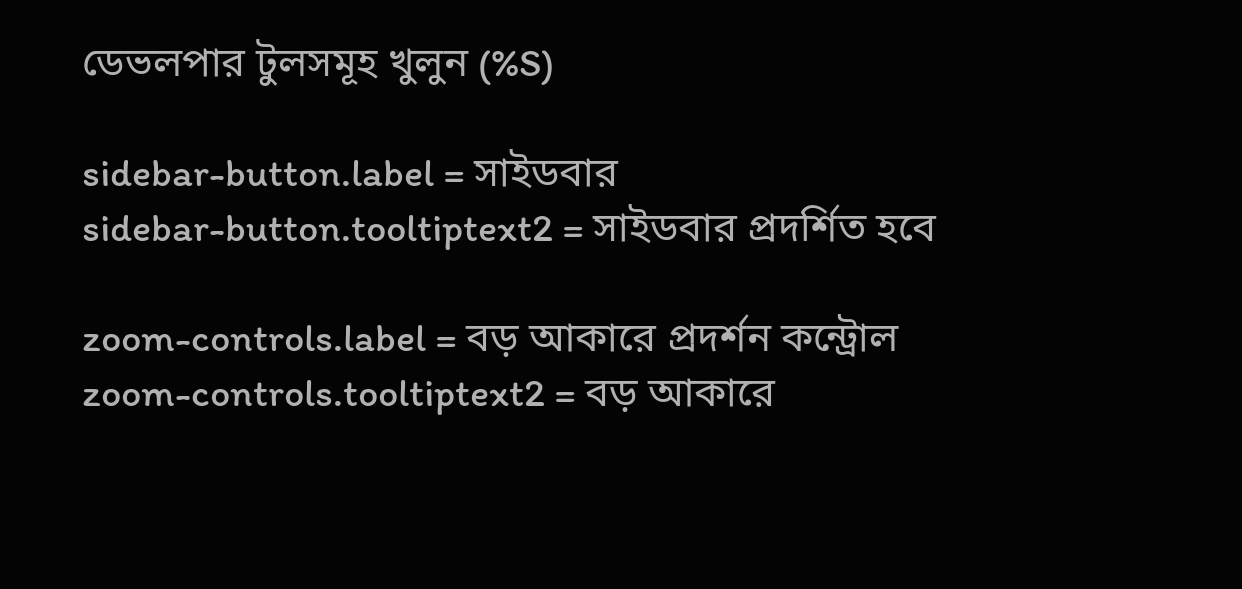ডেভলপার টুলসমূহ খুলুন (%S)

sidebar-button.label = সাইডবার
sidebar-button.tooltiptext2 = সাইডবার প্রদর্শিত হবে

zoom-controls.label = বড় আকারে প্রদর্শন কন্ট্রোল
zoom-controls.tooltiptext2 = বড় আকারে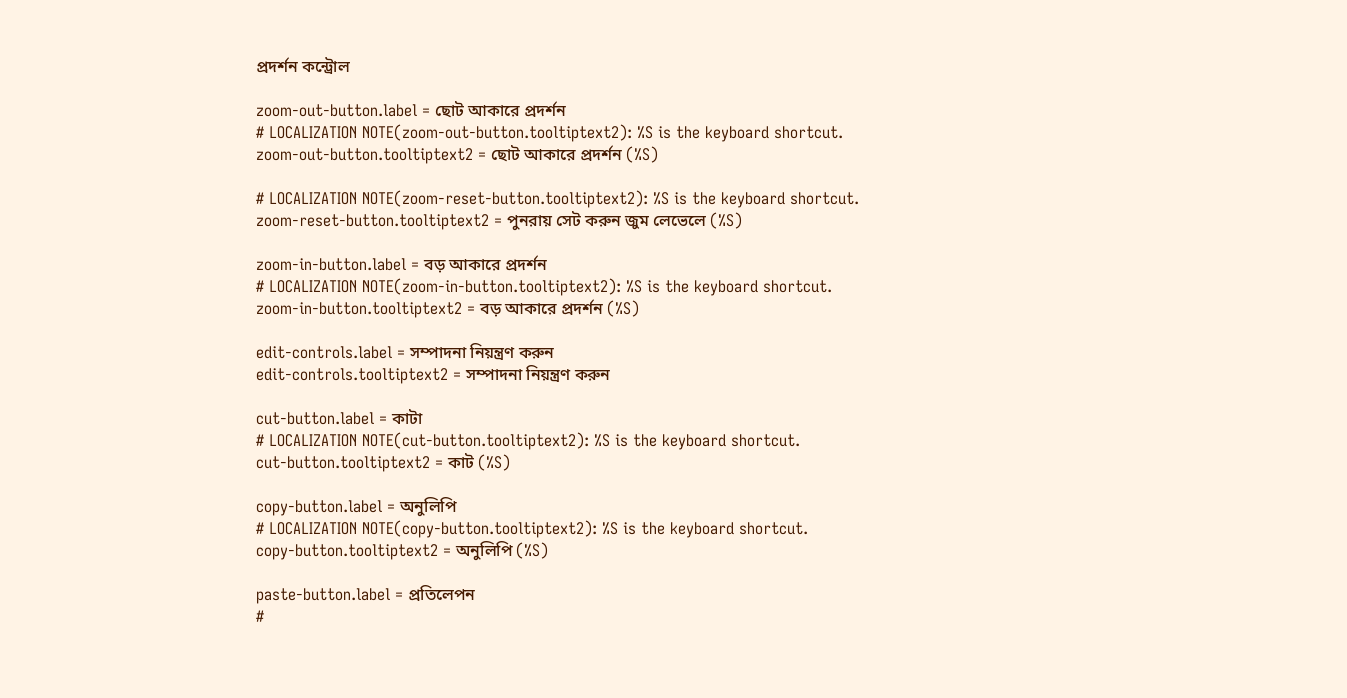প্রদর্শন কন্ট্রোল

zoom-out-button.label = ছোট আকারে প্রদর্শন
# LOCALIZATION NOTE(zoom-out-button.tooltiptext2): %S is the keyboard shortcut.
zoom-out-button.tooltiptext2 = ছোট আকারে প্রদর্শন (%S)

# LOCALIZATION NOTE(zoom-reset-button.tooltiptext2): %S is the keyboard shortcut.
zoom-reset-button.tooltiptext2 = পুনরায় সেট করুন জুম লেভেলে (%S)

zoom-in-button.label = বড় আকারে প্রদর্শন
# LOCALIZATION NOTE(zoom-in-button.tooltiptext2): %S is the keyboard shortcut.
zoom-in-button.tooltiptext2 = বড় আকারে প্রদর্শন (%S)

edit-controls.label = সম্পাদনা নিয়ন্ত্রণ করুন
edit-controls.tooltiptext2 = সম্পাদনা নিয়ন্ত্রণ করুন

cut-button.label = কাটা
# LOCALIZATION NOTE(cut-button.tooltiptext2): %S is the keyboard shortcut.
cut-button.tooltiptext2 = কাট (%S)

copy-button.label = অনুলিপি
# LOCALIZATION NOTE(copy-button.tooltiptext2): %S is the keyboard shortcut.
copy-button.tooltiptext2 = অনুলিপি (%S)

paste-button.label = প্রতিলেপন
#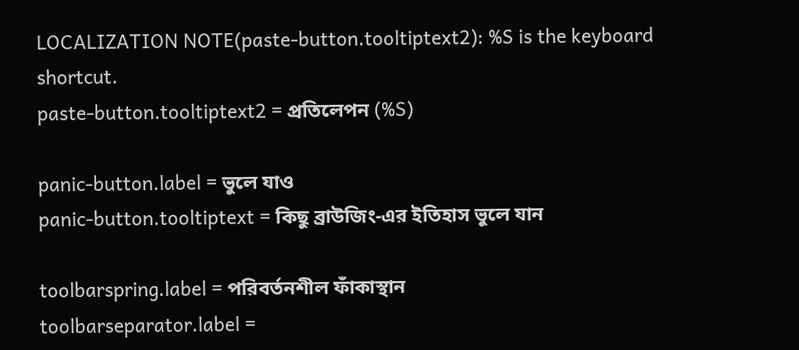LOCALIZATION NOTE(paste-button.tooltiptext2): %S is the keyboard shortcut.
paste-button.tooltiptext2 = প্রতিলেপন (%S)

panic-button.label = ভুলে যাও
panic-button.tooltiptext = কিছু ব্রাউজিং-এর ইতিহাস ভুলে যান

toolbarspring.label = পরিবর্তনশীল ফাঁকাস্থান
toolbarseparator.label =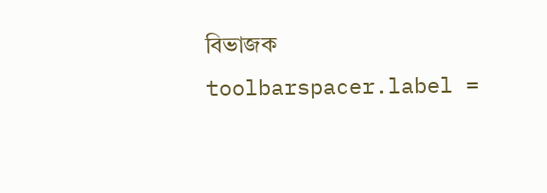বিভাজক
toolbarspacer.label =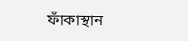ফাঁকাস্থান